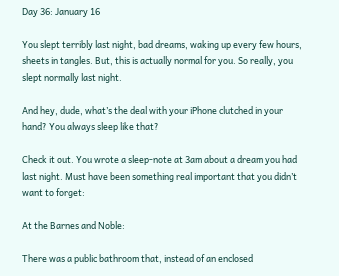Day 36: January 16

You slept terribly last night, bad dreams, waking up every few hours, sheets in tangles. But, this is actually normal for you. So really, you slept normally last night.

And hey, dude, what’s the deal with your iPhone clutched in your hand? You always sleep like that?

Check it out. You wrote a sleep-note at 3am about a dream you had last night. Must have been something real important that you didn’t want to forget:

At the Barnes and Noble:

There was a public bathroom that, instead of an enclosed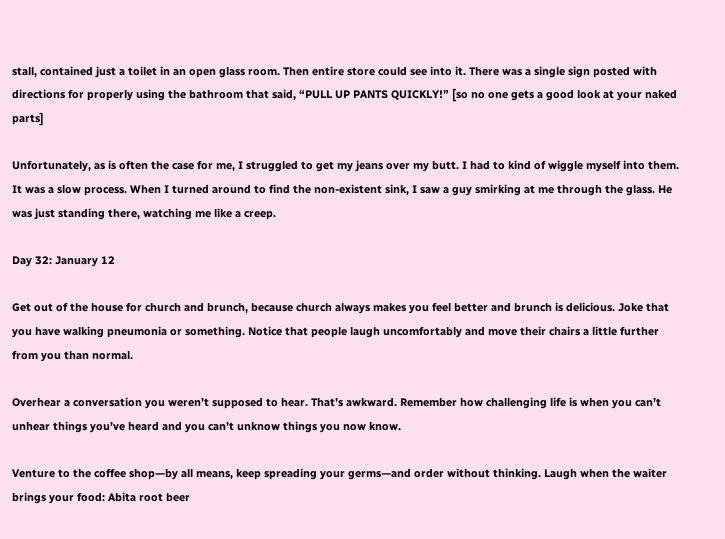stall, contained just a toilet in an open glass room. Then entire store could see into it. There was a single sign posted with directions for properly using the bathroom that said, “PULL UP PANTS QUICKLY!” [so no one gets a good look at your naked parts]

Unfortunately, as is often the case for me, I struggled to get my jeans over my butt. I had to kind of wiggle myself into them. It was a slow process. When I turned around to find the non-existent sink, I saw a guy smirking at me through the glass. He was just standing there, watching me like a creep.

Day 32: January 12

Get out of the house for church and brunch, because church always makes you feel better and brunch is delicious. Joke that you have walking pneumonia or something. Notice that people laugh uncomfortably and move their chairs a little further from you than normal.

Overhear a conversation you weren’t supposed to hear. That’s awkward. Remember how challenging life is when you can’t unhear things you’ve heard and you can’t unknow things you now know.

Venture to the coffee shop—by all means, keep spreading your germs—and order without thinking. Laugh when the waiter brings your food: Abita root beer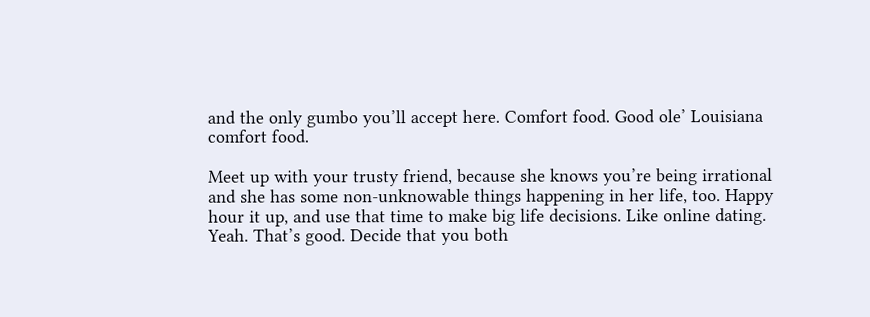and the only gumbo you’ll accept here. Comfort food. Good ole’ Louisiana comfort food.

Meet up with your trusty friend, because she knows you’re being irrational and she has some non-unknowable things happening in her life, too. Happy hour it up, and use that time to make big life decisions. Like online dating. Yeah. That’s good. Decide that you both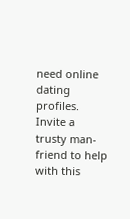need online dating profiles. Invite a trusty man-friend to help with this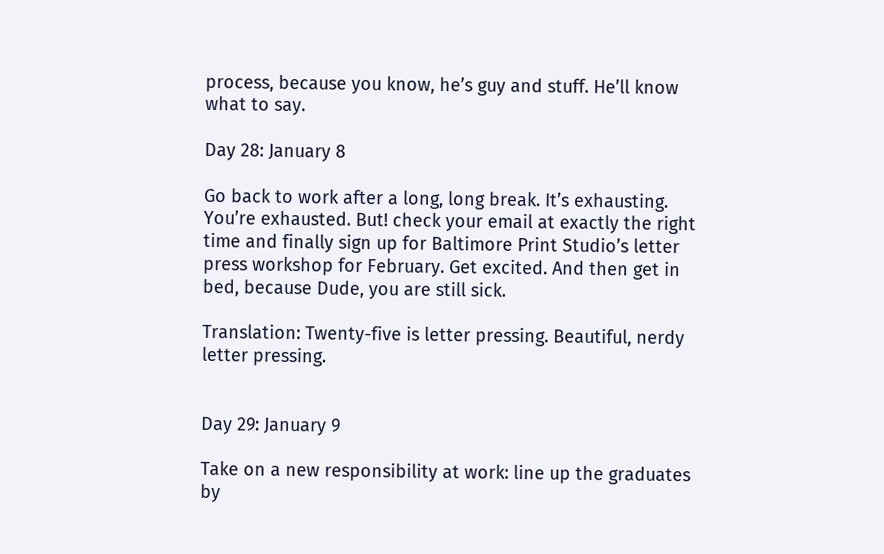process, because you know, he’s guy and stuff. He’ll know what to say.

Day 28: January 8

Go back to work after a long, long break. It’s exhausting. You’re exhausted. But! check your email at exactly the right time and finally sign up for Baltimore Print Studio’s letter press workshop for February. Get excited. And then get in bed, because Dude, you are still sick.

Translation: Twenty-five is letter pressing. Beautiful, nerdy letter pressing.


Day 29: January 9

Take on a new responsibility at work: line up the graduates by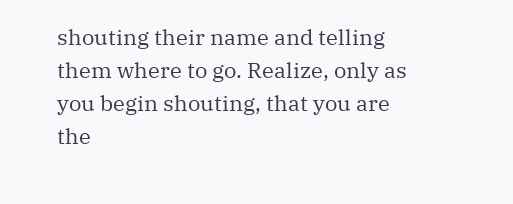shouting their name and telling them where to go. Realize, only as you begin shouting, that you are the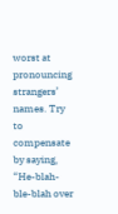worst at pronouncing strangers’ names. Try to compensate by saying, “He-blah-ble-blah over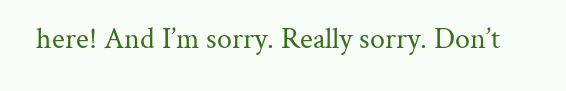here! And I’m sorry. Really sorry. Don’t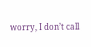worry, I don’t call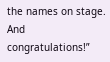the names on stage. And congratulations!”